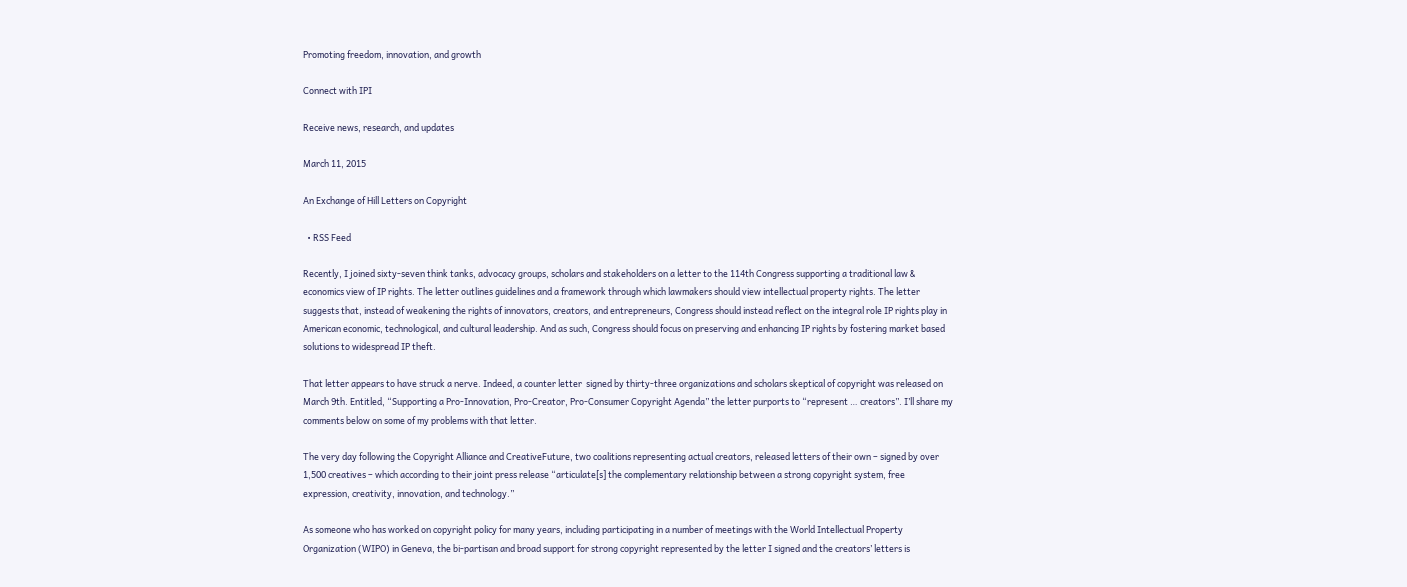Promoting freedom, innovation, and growth

Connect with IPI

Receive news, research, and updates

March 11, 2015

An Exchange of Hill Letters on Copyright

  • RSS Feed

Recently, I joined sixty-seven think tanks, advocacy groups, scholars and stakeholders on a letter to the 114th Congress supporting a traditional law & economics view of IP rights. The letter outlines guidelines and a framework through which lawmakers should view intellectual property rights. The letter suggests that, instead of weakening the rights of innovators, creators, and entrepreneurs, Congress should instead reflect on the integral role IP rights play in American economic, technological, and cultural leadership. And as such, Congress should focus on preserving and enhancing IP rights by fostering market based solutions to widespread IP theft.

That letter appears to have struck a nerve. Indeed, a counter letter  signed by thirty-three organizations and scholars skeptical of copyright was released on March 9th. Entitled, “Supporting a Pro-Innovation, Pro-Creator, Pro-Consumer Copyright Agenda” the letter purports to “represent … creators”. I’ll share my comments below on some of my problems with that letter.

The very day following the Copyright Alliance and CreativeFuture, two coalitions representing actual creators, released letters of their own – signed by over 1,500 creatives – which according to their joint press release “articulate[s] the complementary relationship between a strong copyright system, free expression, creativity, innovation, and technology.”

As someone who has worked on copyright policy for many years, including participating in a number of meetings with the World Intellectual Property Organization (WIPO) in Geneva, the bi-partisan and broad support for strong copyright represented by the letter I signed and the creators’ letters is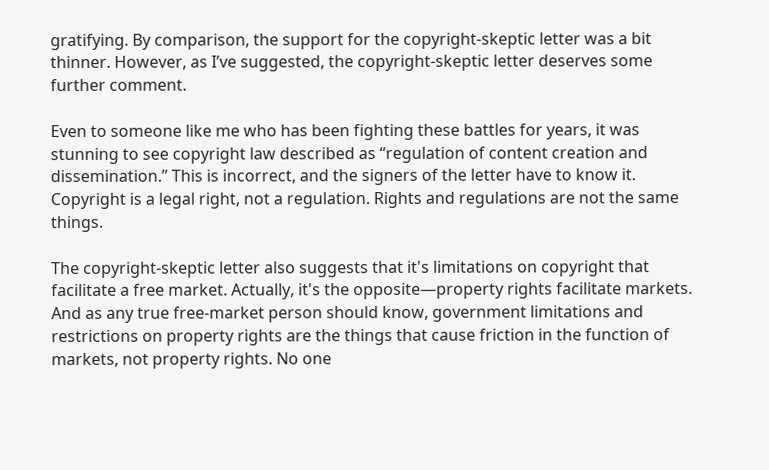gratifying. By comparison, the support for the copyright-skeptic letter was a bit thinner. However, as I’ve suggested, the copyright-skeptic letter deserves some further comment.

Even to someone like me who has been fighting these battles for years, it was stunning to see copyright law described as “regulation of content creation and dissemination.” This is incorrect, and the signers of the letter have to know it. Copyright is a legal right, not a regulation. Rights and regulations are not the same things.

The copyright-skeptic letter also suggests that it's limitations on copyright that facilitate a free market. Actually, it's the opposite—property rights facilitate markets. And as any true free-market person should know, government limitations and restrictions on property rights are the things that cause friction in the function of markets, not property rights. No one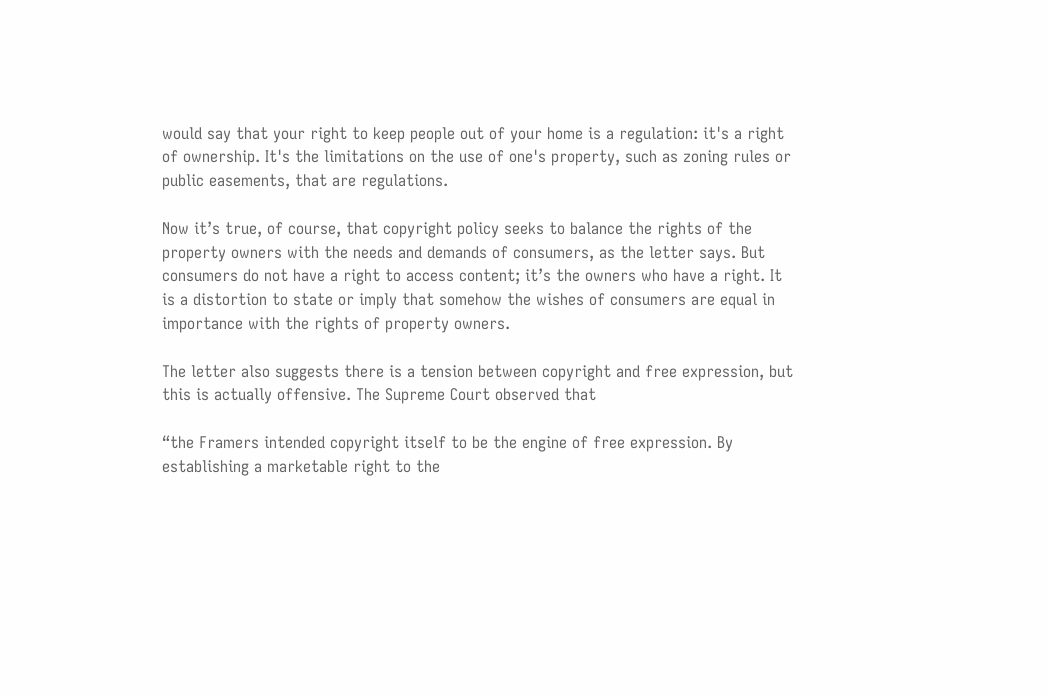would say that your right to keep people out of your home is a regulation: it's a right of ownership. It's the limitations on the use of one's property, such as zoning rules or public easements, that are regulations.

Now it’s true, of course, that copyright policy seeks to balance the rights of the property owners with the needs and demands of consumers, as the letter says. But consumers do not have a right to access content; it’s the owners who have a right. It is a distortion to state or imply that somehow the wishes of consumers are equal in importance with the rights of property owners.

The letter also suggests there is a tension between copyright and free expression, but this is actually offensive. The Supreme Court observed that

“the Framers intended copyright itself to be the engine of free expression. By establishing a marketable right to the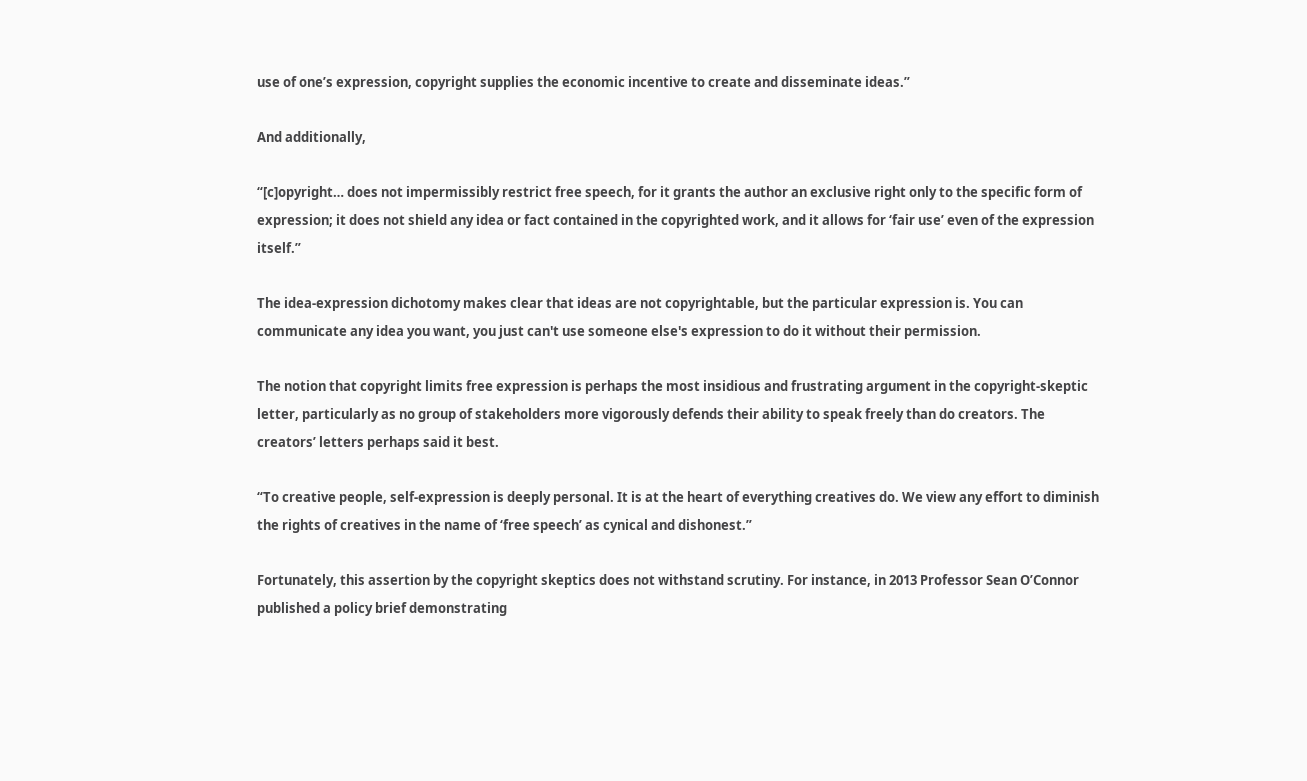use of one’s expression, copyright supplies the economic incentive to create and disseminate ideas.”

And additionally,

“[c]opyright… does not impermissibly restrict free speech, for it grants the author an exclusive right only to the specific form of expression; it does not shield any idea or fact contained in the copyrighted work, and it allows for ‘fair use’ even of the expression itself.”

The idea-expression dichotomy makes clear that ideas are not copyrightable, but the particular expression is. You can communicate any idea you want, you just can't use someone else's expression to do it without their permission.

The notion that copyright limits free expression is perhaps the most insidious and frustrating argument in the copyright-skeptic letter, particularly as no group of stakeholders more vigorously defends their ability to speak freely than do creators. The creators’ letters perhaps said it best.

“To creative people, self-expression is deeply personal. It is at the heart of everything creatives do. We view any effort to diminish the rights of creatives in the name of ‘free speech’ as cynical and dishonest.”

Fortunately, this assertion by the copyright skeptics does not withstand scrutiny. For instance, in 2013 Professor Sean O’Connor published a policy brief demonstrating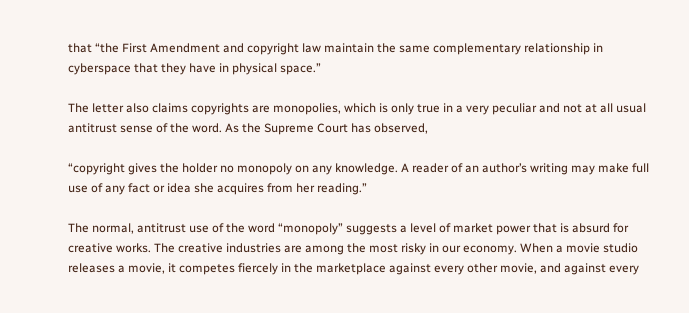that “the First Amendment and copyright law maintain the same complementary relationship in cyberspace that they have in physical space.”

The letter also claims copyrights are monopolies, which is only true in a very peculiar and not at all usual antitrust sense of the word. As the Supreme Court has observed,

“copyright gives the holder no monopoly on any knowledge. A reader of an author’s writing may make full use of any fact or idea she acquires from her reading.”

The normal, antitrust use of the word “monopoly” suggests a level of market power that is absurd for creative works. The creative industries are among the most risky in our economy. When a movie studio releases a movie, it competes fiercely in the marketplace against every other movie, and against every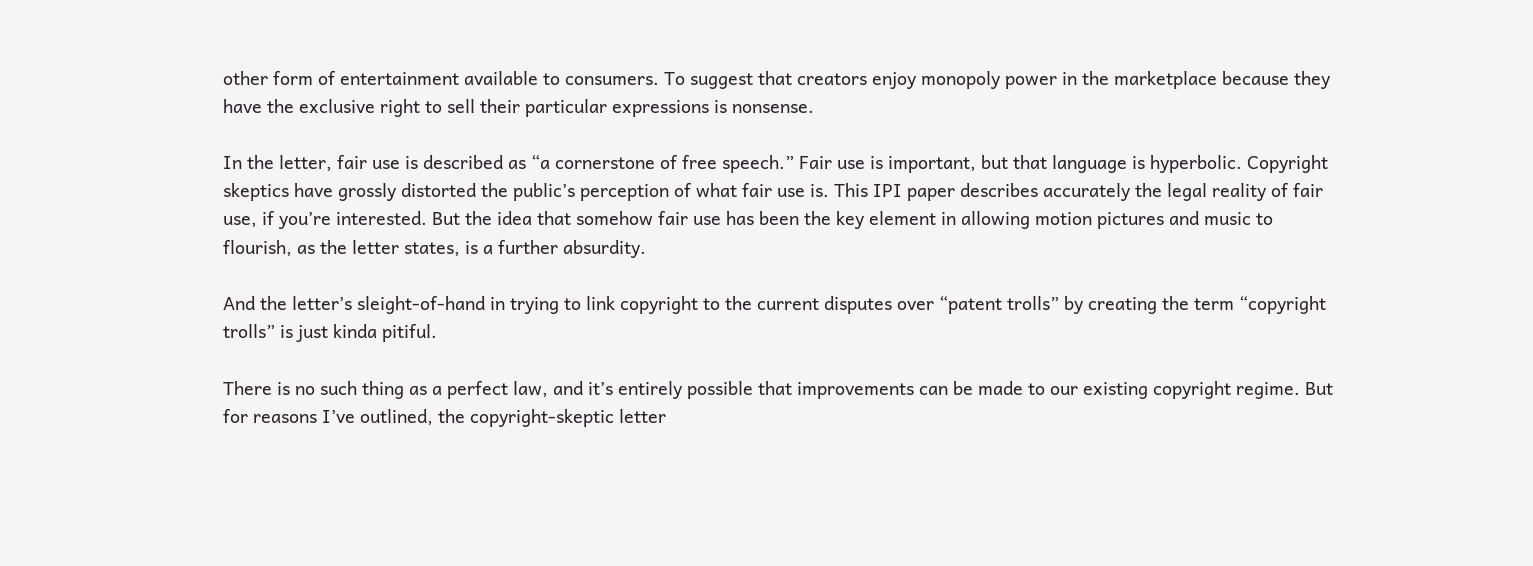other form of entertainment available to consumers. To suggest that creators enjoy monopoly power in the marketplace because they have the exclusive right to sell their particular expressions is nonsense.

In the letter, fair use is described as “a cornerstone of free speech.” Fair use is important, but that language is hyperbolic. Copyright skeptics have grossly distorted the public’s perception of what fair use is. This IPI paper describes accurately the legal reality of fair use, if you’re interested. But the idea that somehow fair use has been the key element in allowing motion pictures and music to flourish, as the letter states, is a further absurdity.

And the letter’s sleight-of-hand in trying to link copyright to the current disputes over “patent trolls” by creating the term “copyright trolls” is just kinda pitiful.

There is no such thing as a perfect law, and it’s entirely possible that improvements can be made to our existing copyright regime. But for reasons I’ve outlined, the copyright-skeptic letter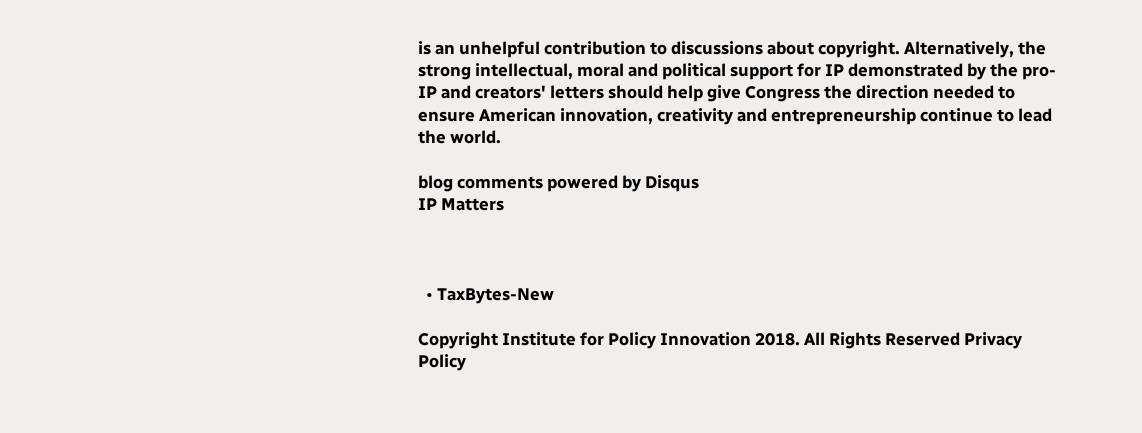is an unhelpful contribution to discussions about copyright. Alternatively, the strong intellectual, moral and political support for IP demonstrated by the pro-IP and creators' letters should help give Congress the direction needed to ensure American innovation, creativity and entrepreneurship continue to lead the world.

blog comments powered by Disqus
IP Matters



  • TaxBytes-New

Copyright Institute for Policy Innovation 2018. All Rights Reserved Privacy Policy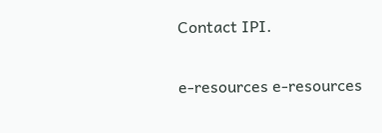Contact IPI.

e-resources e-resources